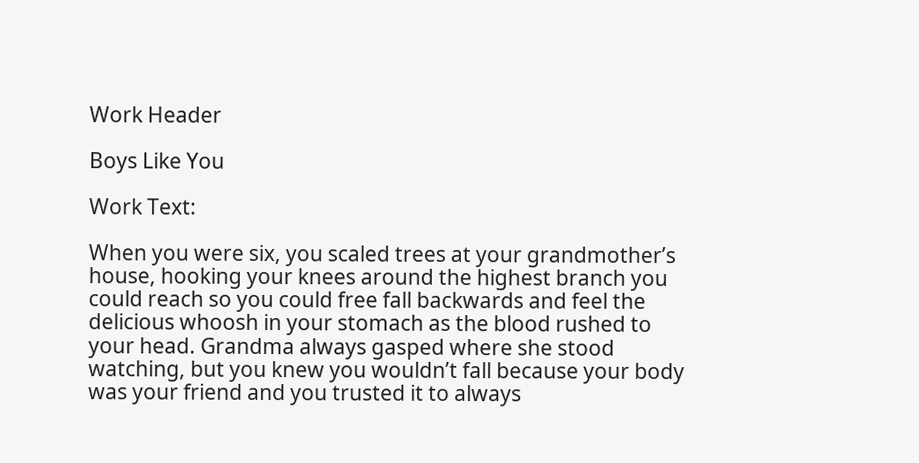Work Header

Boys Like You

Work Text:

When you were six, you scaled trees at your grandmother’s house, hooking your knees around the highest branch you could reach so you could free fall backwards and feel the delicious whoosh in your stomach as the blood rushed to your head. Grandma always gasped where she stood watching, but you knew you wouldn’t fall because your body was your friend and you trusted it to always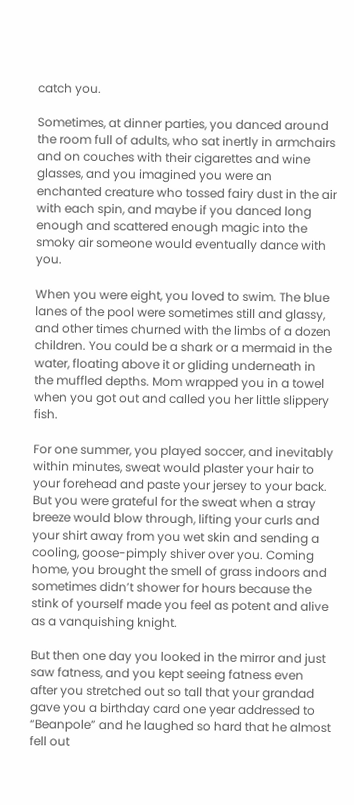catch you.

Sometimes, at dinner parties, you danced around the room full of adults, who sat inertly in armchairs and on couches with their cigarettes and wine glasses, and you imagined you were an enchanted creature who tossed fairy dust in the air with each spin, and maybe if you danced long enough and scattered enough magic into the smoky air someone would eventually dance with you.

When you were eight, you loved to swim. The blue lanes of the pool were sometimes still and glassy, and other times churned with the limbs of a dozen children. You could be a shark or a mermaid in the water, floating above it or gliding underneath in the muffled depths. Mom wrapped you in a towel when you got out and called you her little slippery fish.

For one summer, you played soccer, and inevitably within minutes, sweat would plaster your hair to your forehead and paste your jersey to your back. But you were grateful for the sweat when a stray breeze would blow through, lifting your curls and your shirt away from you wet skin and sending a cooling, goose-pimply shiver over you. Coming home, you brought the smell of grass indoors and sometimes didn’t shower for hours because the stink of yourself made you feel as potent and alive as a vanquishing knight.

But then one day you looked in the mirror and just saw fatness, and you kept seeing fatness even after you stretched out so tall that your grandad gave you a birthday card one year addressed to “Beanpole” and he laughed so hard that he almost fell out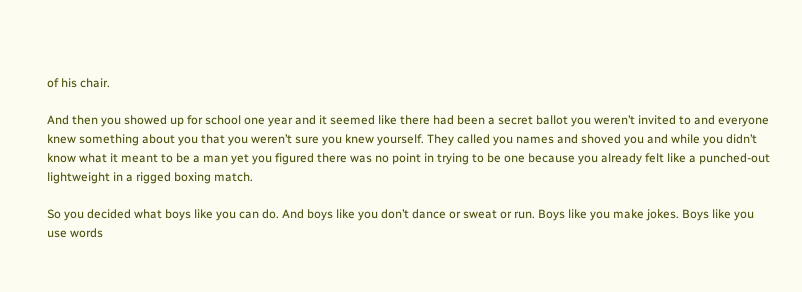of his chair.

And then you showed up for school one year and it seemed like there had been a secret ballot you weren’t invited to and everyone knew something about you that you weren’t sure you knew yourself. They called you names and shoved you and while you didn’t know what it meant to be a man yet you figured there was no point in trying to be one because you already felt like a punched-out lightweight in a rigged boxing match.

So you decided what boys like you can do. And boys like you don’t dance or sweat or run. Boys like you make jokes. Boys like you use words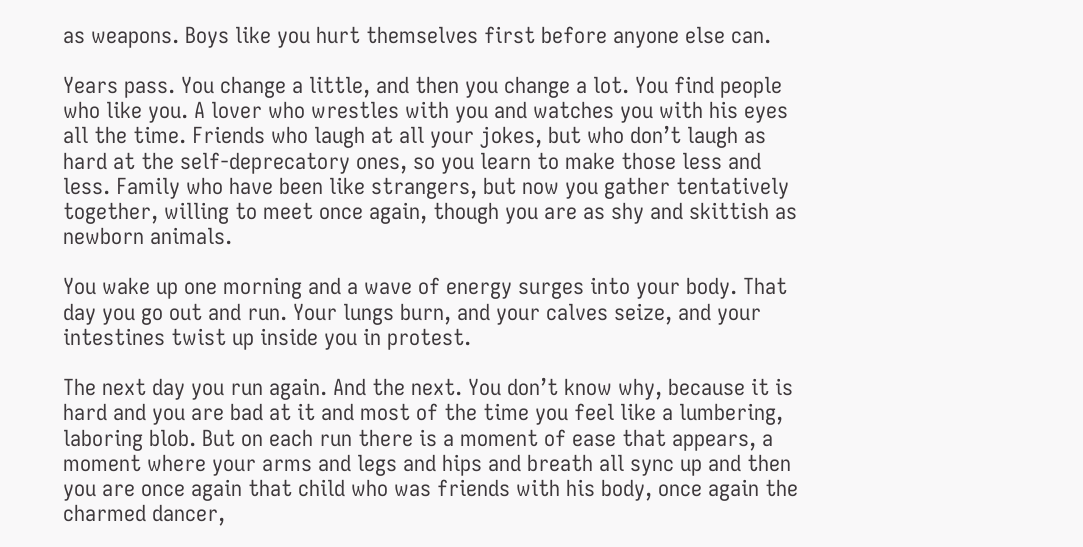as weapons. Boys like you hurt themselves first before anyone else can.

Years pass. You change a little, and then you change a lot. You find people who like you. A lover who wrestles with you and watches you with his eyes all the time. Friends who laugh at all your jokes, but who don’t laugh as hard at the self-deprecatory ones, so you learn to make those less and less. Family who have been like strangers, but now you gather tentatively together, willing to meet once again, though you are as shy and skittish as newborn animals.

You wake up one morning and a wave of energy surges into your body. That day you go out and run. Your lungs burn, and your calves seize, and your intestines twist up inside you in protest.

The next day you run again. And the next. You don’t know why, because it is hard and you are bad at it and most of the time you feel like a lumbering, laboring blob. But on each run there is a moment of ease that appears, a moment where your arms and legs and hips and breath all sync up and then you are once again that child who was friends with his body, once again the charmed dancer,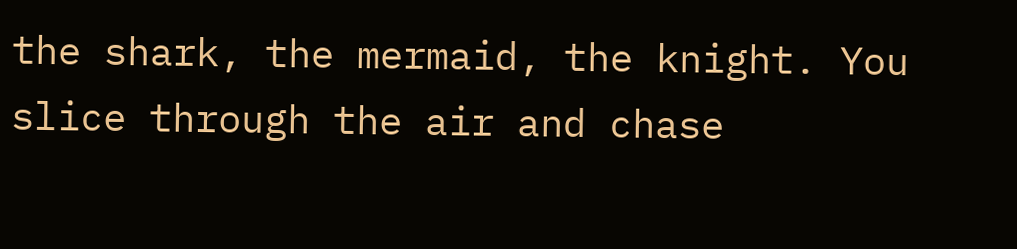the shark, the mermaid, the knight. You slice through the air and chase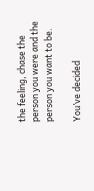the feeling, chase the person you were and the person you want to be.

You’ve decided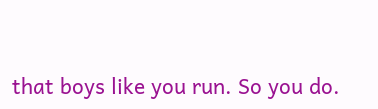that boys like you run. So you do.